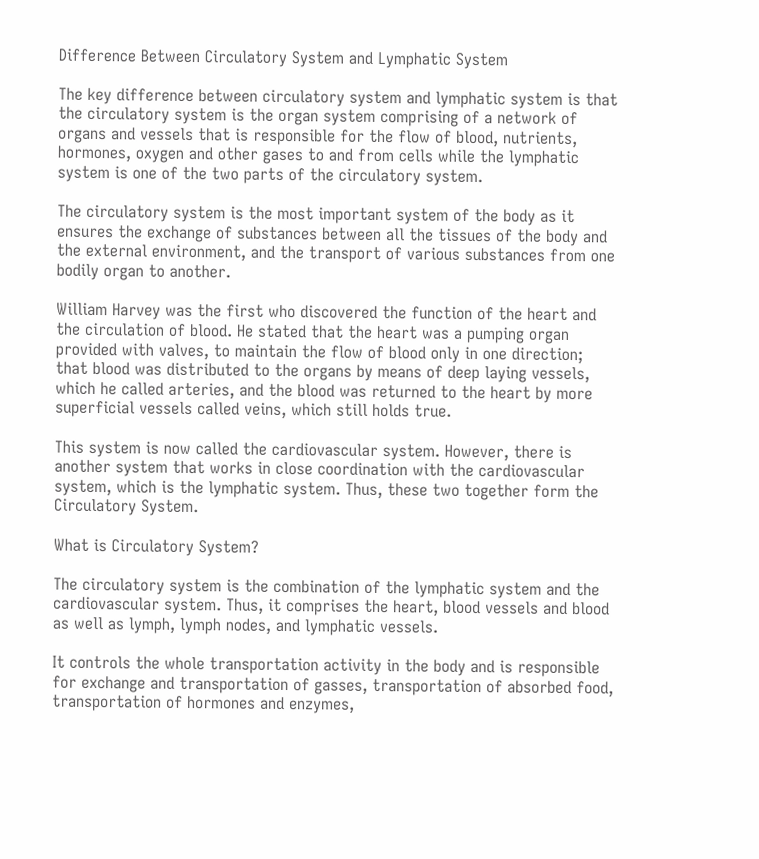Difference Between Circulatory System and Lymphatic System

The key difference between circulatory system and lymphatic system is that the circulatory system is the organ system comprising of a network of organs and vessels that is responsible for the flow of blood, nutrients, hormones, oxygen and other gases to and from cells while the lymphatic system is one of the two parts of the circulatory system.

The circulatory system is the most important system of the body as it ensures the exchange of substances between all the tissues of the body and the external environment, and the transport of various substances from one bodily organ to another.

William Harvey was the first who discovered the function of the heart and the circulation of blood. He stated that the heart was a pumping organ provided with valves, to maintain the flow of blood only in one direction; that blood was distributed to the organs by means of deep laying vessels, which he called arteries, and the blood was returned to the heart by more superficial vessels called veins, which still holds true.

This system is now called the cardiovascular system. However, there is another system that works in close coordination with the cardiovascular system, which is the lymphatic system. Thus, these two together form the Circulatory System.

What is Circulatory System?

The circulatory system is the combination of the lymphatic system and the cardiovascular system. Thus, it comprises the heart, blood vessels and blood as well as lymph, lymph nodes, and lymphatic vessels.

It controls the whole transportation activity in the body and is responsible for exchange and transportation of gasses, transportation of absorbed food, transportation of hormones and enzymes,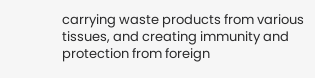carrying waste products from various tissues, and creating immunity and protection from foreign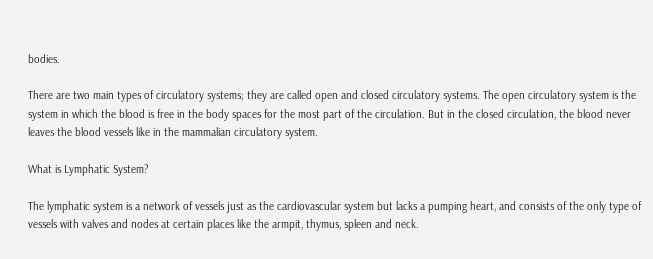bodies.

There are two main types of circulatory systems; they are called open and closed circulatory systems. The open circulatory system is the system in which the blood is free in the body spaces for the most part of the circulation. But in the closed circulation, the blood never leaves the blood vessels like in the mammalian circulatory system.

What is Lymphatic System?

The lymphatic system is a network of vessels just as the cardiovascular system but lacks a pumping heart, and consists of the only type of vessels with valves and nodes at certain places like the armpit, thymus, spleen and neck.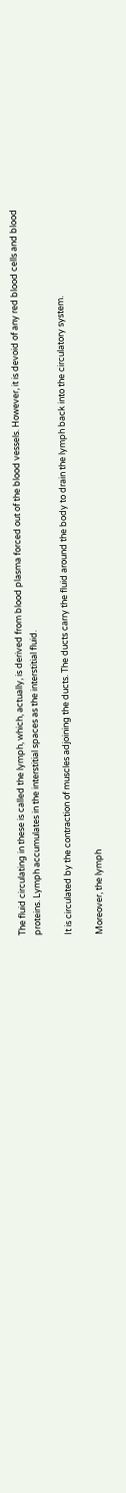The fluid circulating in these is called the lymph, which, actually, is derived from blood plasma forced out of the blood vessels. However, it is devoid of any red blood cells and blood proteins. Lymph accumulates in the interstitial spaces as the interstitial fluid.

It is circulated by the contraction of muscles adjoining the ducts. The ducts carry the fluid around the body to drain the lymph back into the circulatory system.

Moreover, the lymph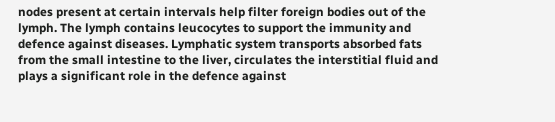nodes present at certain intervals help filter foreign bodies out of the lymph. The lymph contains leucocytes to support the immunity and defence against diseases. Lymphatic system transports absorbed fats from the small intestine to the liver, circulates the interstitial fluid and plays a significant role in the defence against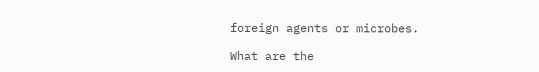foreign agents or microbes.

What are the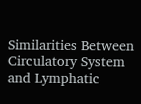Similarities Between Circulatory System and Lymphatic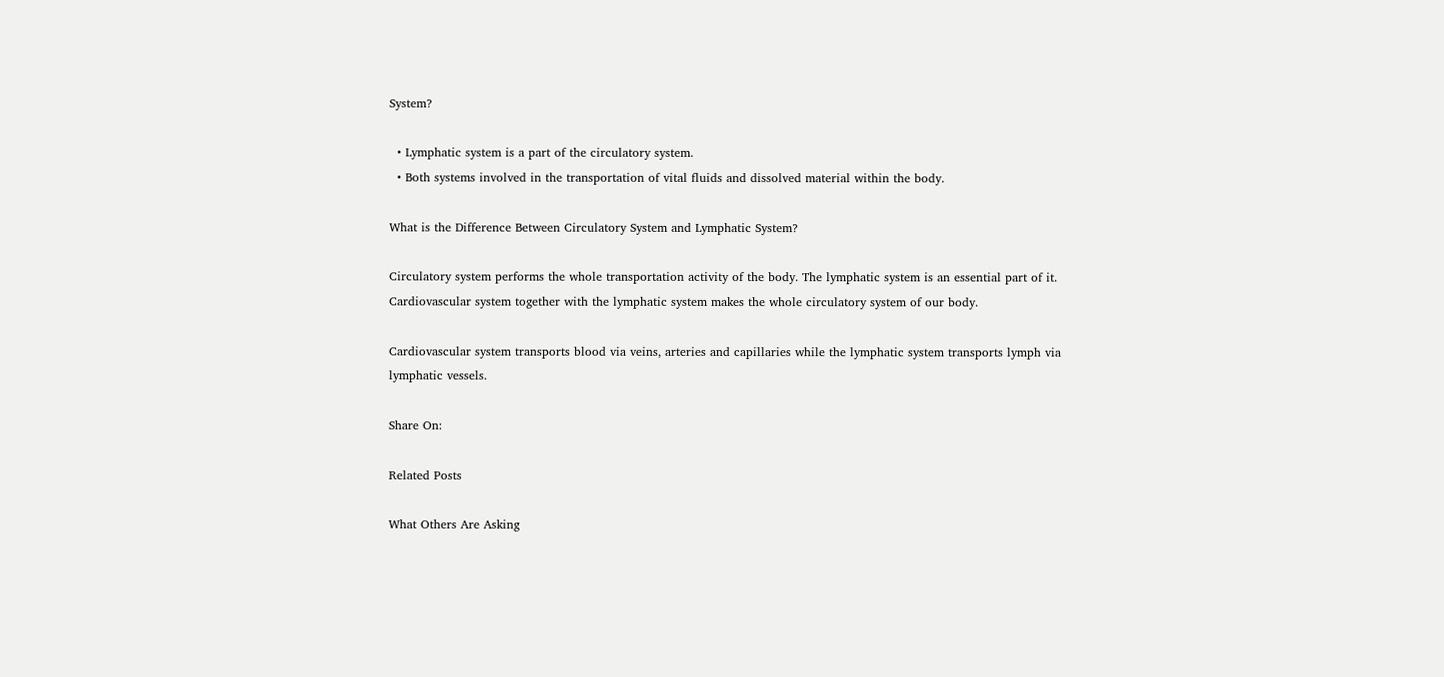System?

  • Lymphatic system is a part of the circulatory system.
  • Both systems involved in the transportation of vital fluids and dissolved material within the body.

What is the Difference Between Circulatory System and Lymphatic System?

Circulatory system performs the whole transportation activity of the body. The lymphatic system is an essential part of it. Cardiovascular system together with the lymphatic system makes the whole circulatory system of our body.

Cardiovascular system transports blood via veins, arteries and capillaries while the lymphatic system transports lymph via lymphatic vessels.

Share On:

Related Posts

What Others Are Asking